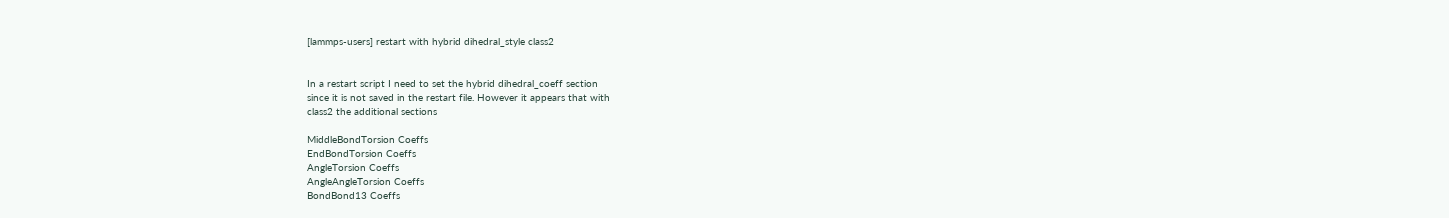[lammps-users] restart with hybrid dihedral_style class2


In a restart script I need to set the hybrid dihedral_coeff section
since it is not saved in the restart file. However it appears that with
class2 the additional sections

MiddleBondTorsion Coeffs
EndBondTorsion Coeffs
AngleTorsion Coeffs
AngleAngleTorsion Coeffs
BondBond13 Coeffs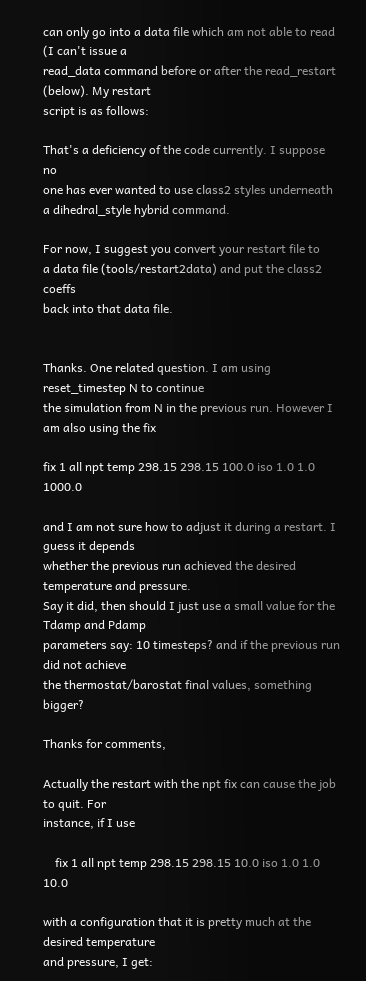can only go into a data file which am not able to read (I can't issue a
read_data command before or after the read_restart (below). My restart
script is as follows:

That's a deficiency of the code currently. I suppose no
one has ever wanted to use class2 styles underneath
a dihedral_style hybrid command.

For now, I suggest you convert your restart file to
a data file (tools/restart2data) and put the class2 coeffs
back into that data file.


Thanks. One related question. I am using reset_timestep N to continue
the simulation from N in the previous run. However I am also using the fix

fix 1 all npt temp 298.15 298.15 100.0 iso 1.0 1.0 1000.0

and I am not sure how to adjust it during a restart. I guess it depends
whether the previous run achieved the desired temperature and pressure.
Say it did, then should I just use a small value for the Tdamp and Pdamp
parameters say: 10 timesteps? and if the previous run did not achieve
the thermostat/barostat final values, something bigger?

Thanks for comments,

Actually the restart with the npt fix can cause the job to quit. For
instance, if I use

    fix 1 all npt temp 298.15 298.15 10.0 iso 1.0 1.0 10.0

with a configuration that it is pretty much at the desired temperature
and pressure, I get: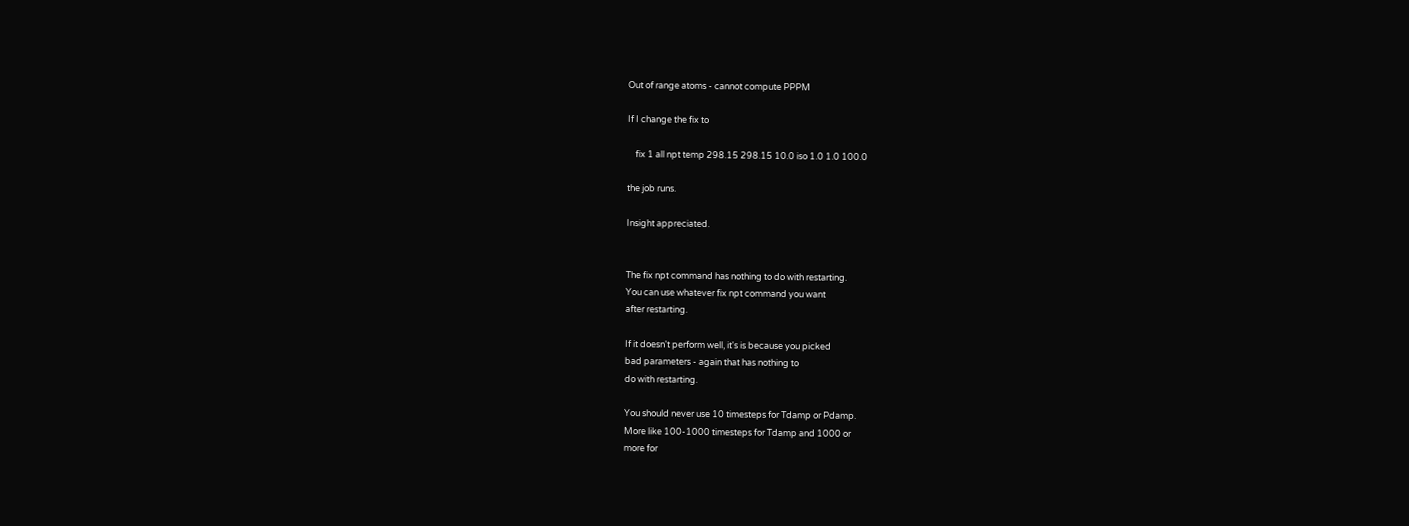Out of range atoms - cannot compute PPPM

If I change the fix to

    fix 1 all npt temp 298.15 298.15 10.0 iso 1.0 1.0 100.0

the job runs.

Insight appreciated.


The fix npt command has nothing to do with restarting.
You can use whatever fix npt command you want
after restarting.

If it doesn't perform well, it's is because you picked
bad parameters - again that has nothing to
do with restarting.

You should never use 10 timesteps for Tdamp or Pdamp.
More like 100-1000 timesteps for Tdamp and 1000 or
more for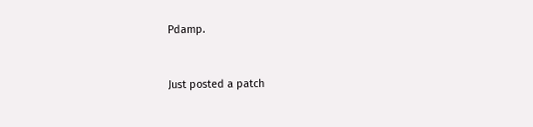Pdamp.


Just posted a patch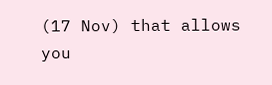(17 Nov) that allows
you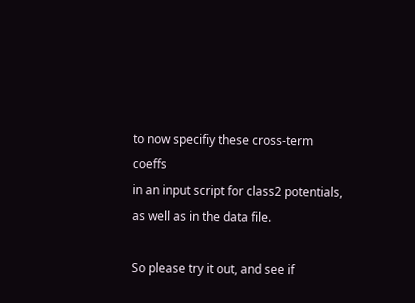to now specifiy these cross-term coeffs
in an input script for class2 potentials,
as well as in the data file.

So please try it out, and see if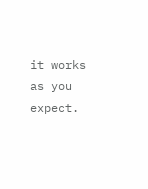it works
as you expect.